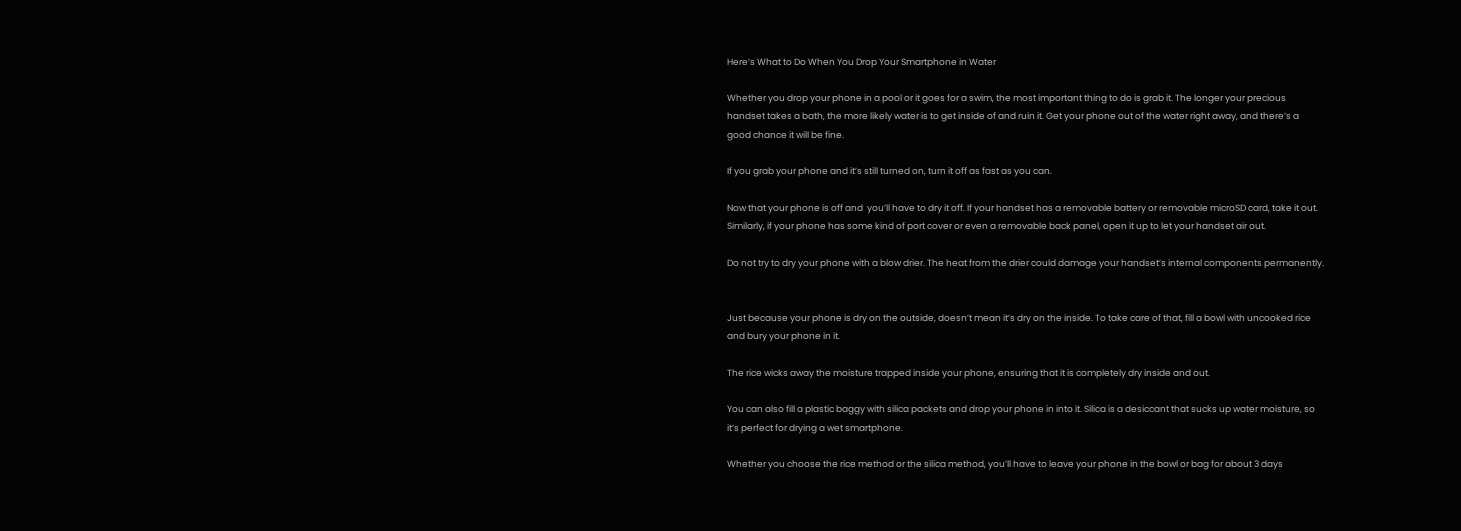Here’s What to Do When You Drop Your Smartphone in Water

Whether you drop your phone in a pool or it goes for a swim, the most important thing to do is grab it. The longer your precious handset takes a bath, the more likely water is to get inside of and ruin it. Get your phone out of the water right away, and there’s a good chance it will be fine.

If you grab your phone and it’s still turned on, turn it off as fast as you can.

Now that your phone is off and  you’ll have to dry it off. If your handset has a removable battery or removable microSD card, take it out. Similarly, if your phone has some kind of port cover or even a removable back panel, open it up to let your handset air out.

Do not try to dry your phone with a blow drier. The heat from the drier could damage your handset’s internal components permanently.


Just because your phone is dry on the outside, doesn’t mean it’s dry on the inside. To take care of that, fill a bowl with uncooked rice and bury your phone in it.

The rice wicks away the moisture trapped inside your phone, ensuring that it is completely dry inside and out.

You can also fill a plastic baggy with silica packets and drop your phone in into it. Silica is a desiccant that sucks up water moisture, so it’s perfect for drying a wet smartphone.

Whether you choose the rice method or the silica method, you’ll have to leave your phone in the bowl or bag for about 3 days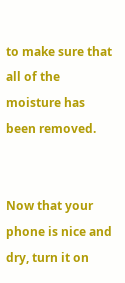to make sure that all of the moisture has been removed.


Now that your phone is nice and dry, turn it on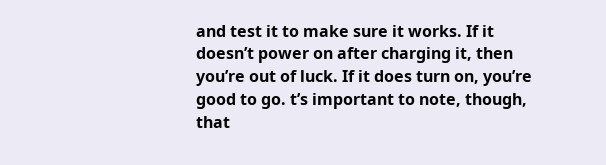and test it to make sure it works. If it doesn’t power on after charging it, then you’re out of luck. If it does turn on, you’re good to go. t’s important to note, though, that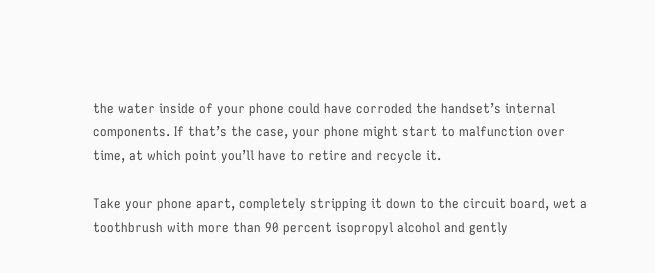the water inside of your phone could have corroded the handset’s internal components. If that’s the case, your phone might start to malfunction over time, at which point you’ll have to retire and recycle it.

Take your phone apart, completely stripping it down to the circuit board, wet a toothbrush with more than 90 percent isopropyl alcohol and gently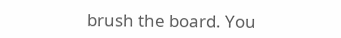brush the board. You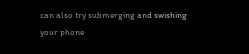can also try submerging and swishing your phone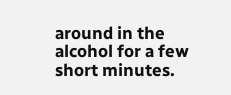around in the alcohol for a few short minutes.